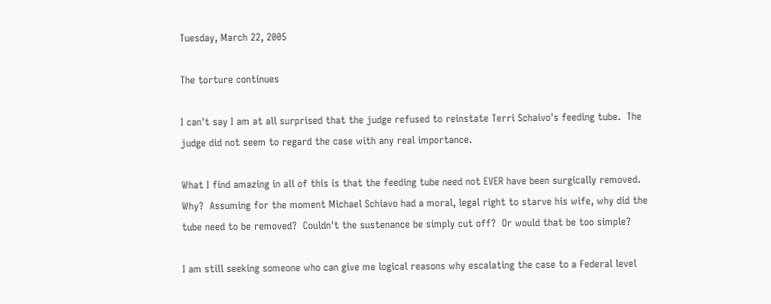Tuesday, March 22, 2005

The torture continues

I can't say I am at all surprised that the judge refused to reinstate Terri Schaivo's feeding tube.  The judge did not seem to regard the case with any real importance.

What I find amazing in all of this is that the feeding tube need not EVER have been surgically removed.  Why?  Assuming for the moment Michael Schiavo had a moral, legal right to starve his wife, why did the tube need to be removed?  Couldn't the sustenance be simply cut off?  Or would that be too simple?

I am still seeking someone who can give me logical reasons why escalating the case to a Federal level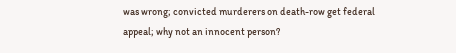was wrong; convicted murderers on death-row get federal appeal; why not an innocent person?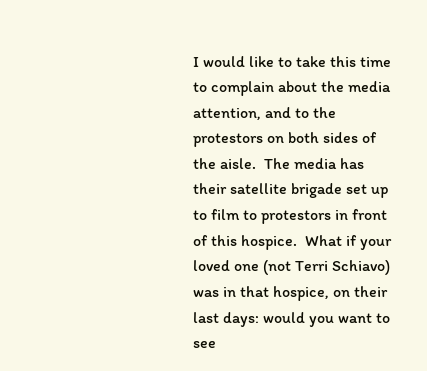I would like to take this time to complain about the media attention, and to the protestors on both sides of the aisle.  The media has their satellite brigade set up to film to protestors in front of this hospice.  What if your loved one (not Terri Schiavo) was in that hospice, on their last days: would you want to see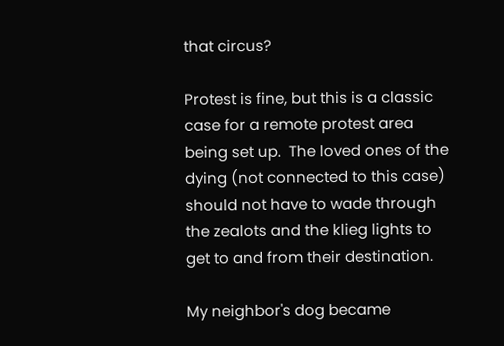that circus?

Protest is fine, but this is a classic case for a remote protest area being set up.  The loved ones of the dying (not connected to this case) should not have to wade through the zealots and the klieg lights to get to and from their destination.

My neighbor's dog became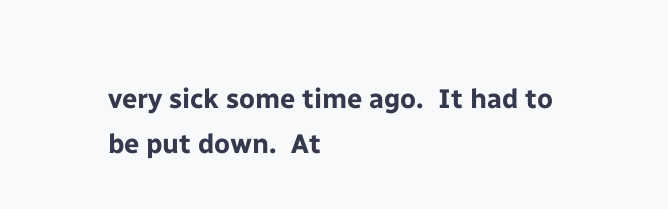very sick some time ago.  It had to be put down.  At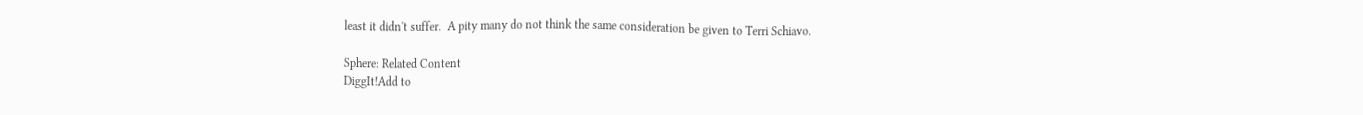least it didn't suffer.  A pity many do not think the same consideration be given to Terri Schiavo.

Sphere: Related Content
DiggIt!Add to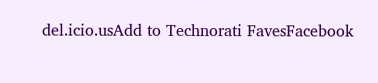del.icio.usAdd to Technorati FavesFacebook